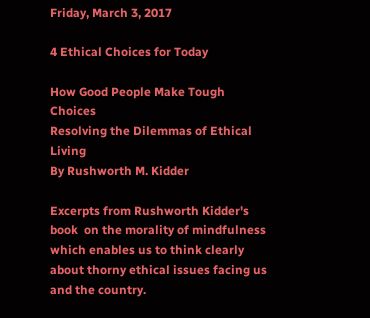Friday, March 3, 2017

4 Ethical Choices for Today

How Good People Make Tough Choices
Resolving the Dilemmas of Ethical Living
By Rushworth M. Kidder

Excerpts from Rushworth Kidder's book  on the morality of mindfulness which enables us to think clearly about thorny ethical issues facing us and the country.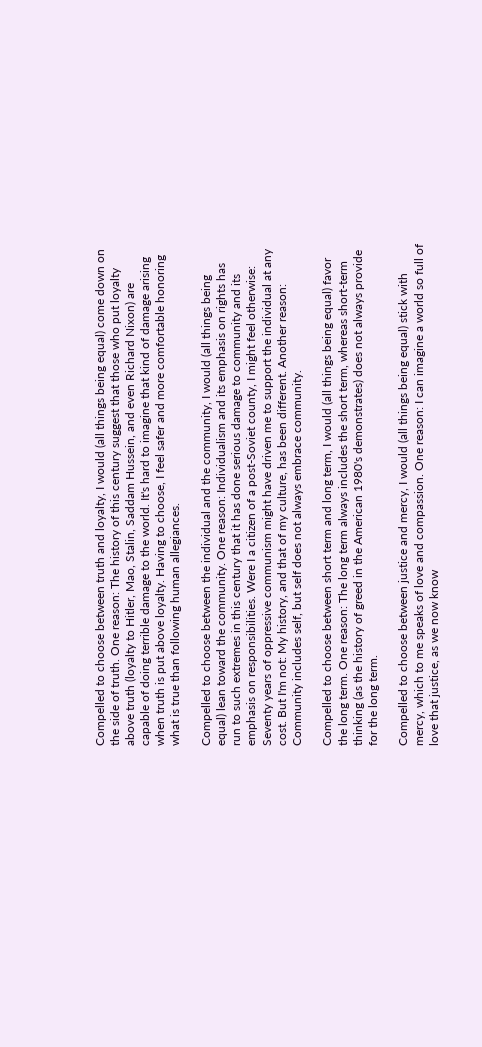Compelled to choose between truth and loyalty, I would (all things being equal) come down on the side of truth. One reason: The history of this century suggest that those who put loyalty above truth (loyalty to Hitler, Mao, Stalin, Saddam Hussein, and even Richard Nixon) are capable of doing terrible damage to the world. It's hard to imagine that kind of damage arising when truth is put above loyalty. Having to choose, I feel safer and more comfortable honoring what is true than following human allegiances.

Compelled to choose between the individual and the community, I would (all things being equal) lean toward the community. One reason: Individualism and its emphasis on rights has run to such extremes in this century that it has done serious damage to community and its emphasis on responsibilities. Were I a citizen of a post-Soviet county, I might feel otherwise: Seventy years of oppressive communism might have driven me to support the individual at any cost. But I'm not: My history, and that of my culture, has been different. Another reason: Community includes self, but self does not always embrace community.

Compelled to choose between short term and long term, I would (all things being equal) favor the long term. One reason: The long term always includes the short term, whereas short-term thinking (as the history of greed in the American 1980's demonstrates) does not always provide for the long term.

Compelled to choose between justice and mercy, I would (all things being equal) stick with mercy, which to me speaks of love and compassion. One reason: I can imagine a world so full of love that justice, as we now know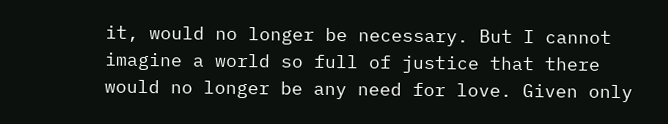it, would no longer be necessary. But I cannot imagine a world so full of justice that there would no longer be any need for love. Given only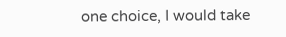one choice, I would take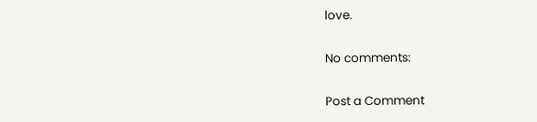love.

No comments:

Post a Comment